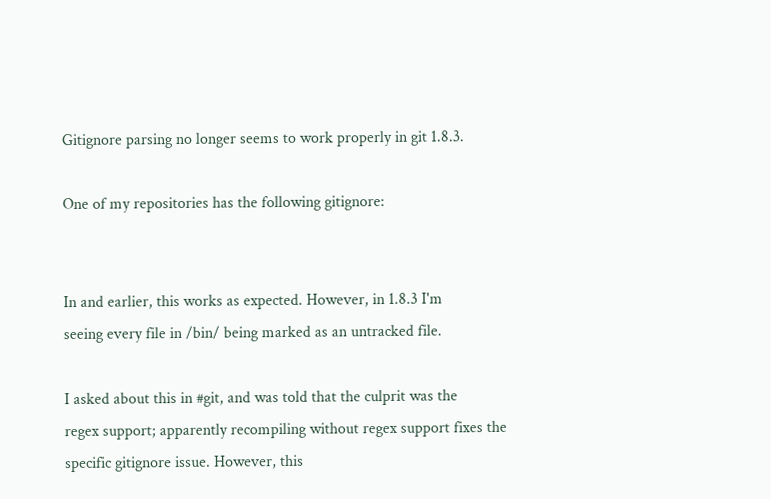Gitignore parsing no longer seems to work properly in git 1.8.3.

One of my repositories has the following gitignore:


In and earlier, this works as expected. However, in 1.8.3 I'm
seeing every file in /bin/ being marked as an untracked file.

I asked about this in #git, and was told that the culprit was the
regex support; apparently recompiling without regex support fixes the
specific gitignore issue. However, this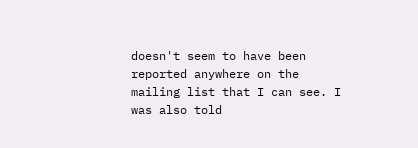doesn't seem to have been
reported anywhere on the mailing list that I can see. I was also told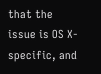that the issue is OS X-specific, and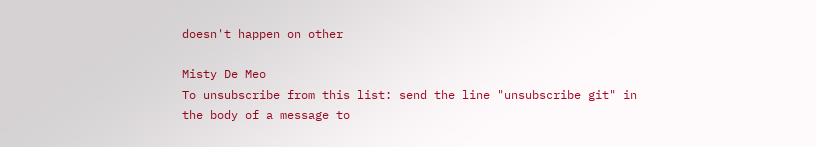doesn't happen on other

Misty De Meo
To unsubscribe from this list: send the line "unsubscribe git" in
the body of a message to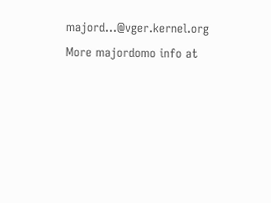majord...@vger.kernel.org
More majordomo info at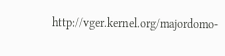http://vger.kernel.org/majordomo-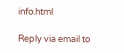info.html

Reply via email to